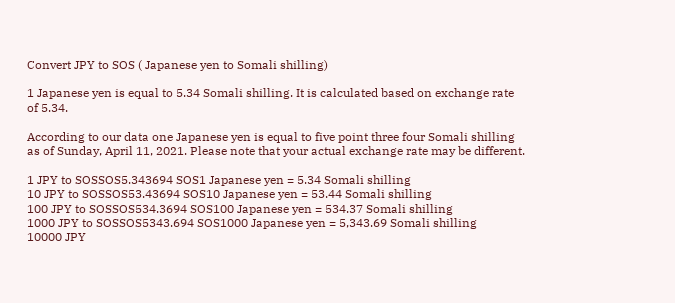Convert JPY to SOS ( Japanese yen to Somali shilling)

1 Japanese yen is equal to 5.34 Somali shilling. It is calculated based on exchange rate of 5.34.

According to our data one Japanese yen is equal to five point three four Somali shilling as of Sunday, April 11, 2021. Please note that your actual exchange rate may be different.

1 JPY to SOSSOS5.343694 SOS1 Japanese yen = 5.34 Somali shilling
10 JPY to SOSSOS53.43694 SOS10 Japanese yen = 53.44 Somali shilling
100 JPY to SOSSOS534.3694 SOS100 Japanese yen = 534.37 Somali shilling
1000 JPY to SOSSOS5343.694 SOS1000 Japanese yen = 5,343.69 Somali shilling
10000 JPY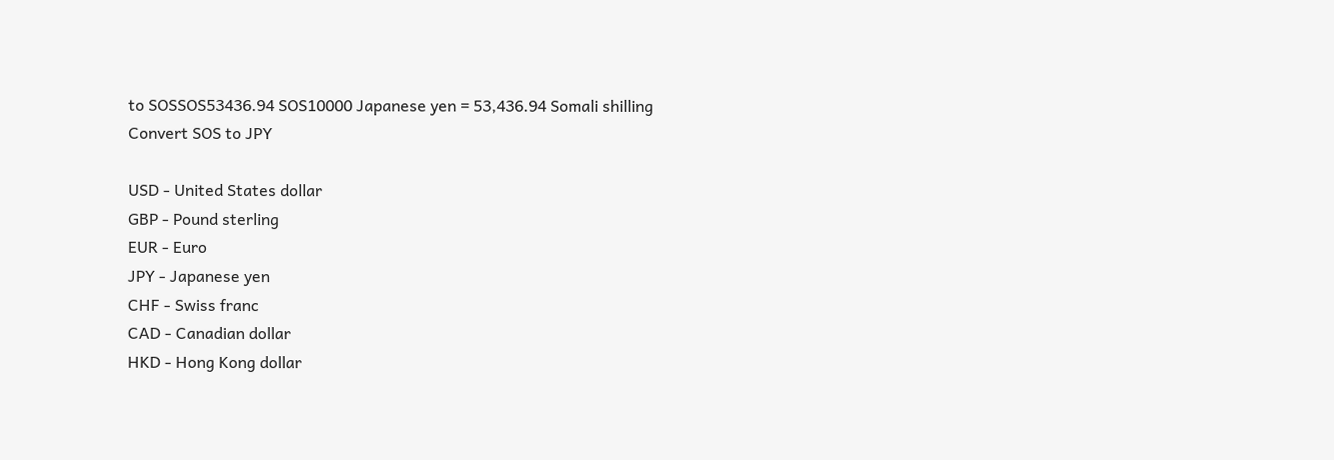to SOSSOS53436.94 SOS10000 Japanese yen = 53,436.94 Somali shilling
Convert SOS to JPY

USD - United States dollar
GBP - Pound sterling
EUR - Euro
JPY - Japanese yen
CHF - Swiss franc
CAD - Canadian dollar
HKD - Hong Kong dollar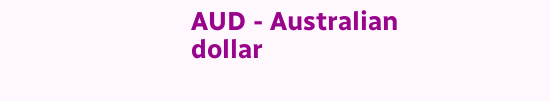AUD - Australian dollar